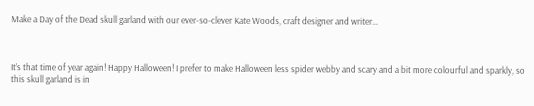Make a Day of the Dead skull garland with our ever-so-clever Kate Woods, craft designer and writer…



It’s that time of year again! Happy Halloween! I prefer to make Halloween less spider webby and scary and a bit more colourful and sparkly, so this skull garland is in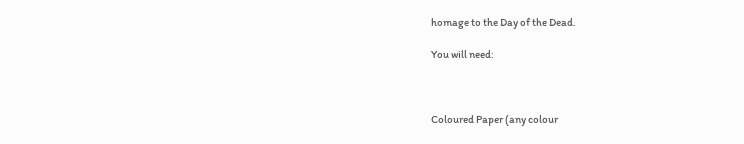homage to the Day of the Dead.

You will need:



Coloured Paper (any colour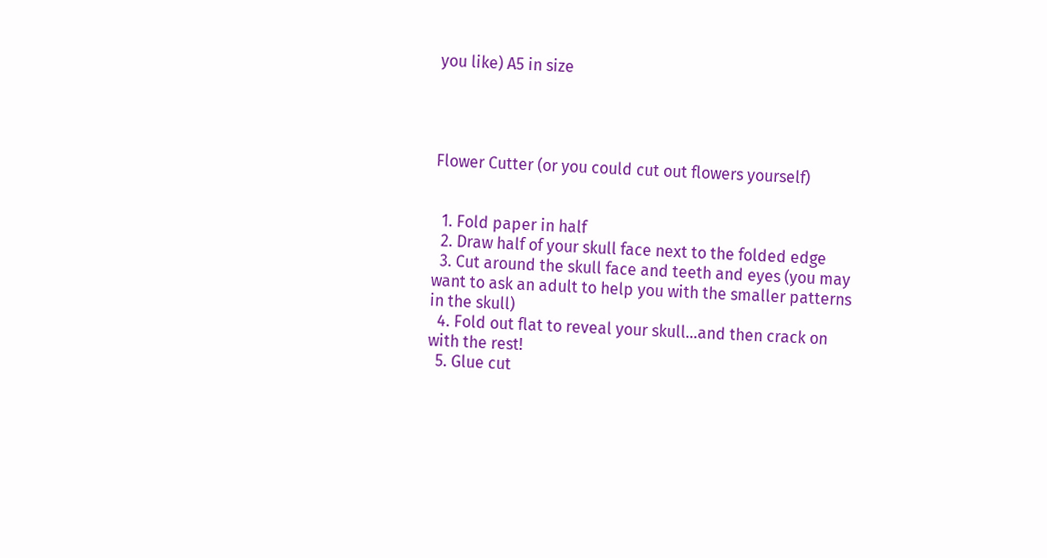you like) A5 in size




Flower Cutter (or you could cut out flowers yourself)


  1. Fold paper in half
  2. Draw half of your skull face next to the folded edge
  3. Cut around the skull face and teeth and eyes (you may want to ask an adult to help you with the smaller patterns in the skull)
  4. Fold out flat to reveal your skull…and then crack on with the rest!
  5. Glue cut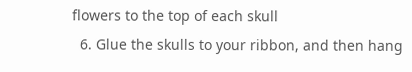flowers to the top of each skull
  6. Glue the skulls to your ribbon, and then hang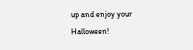up and enjoy your Halloween!